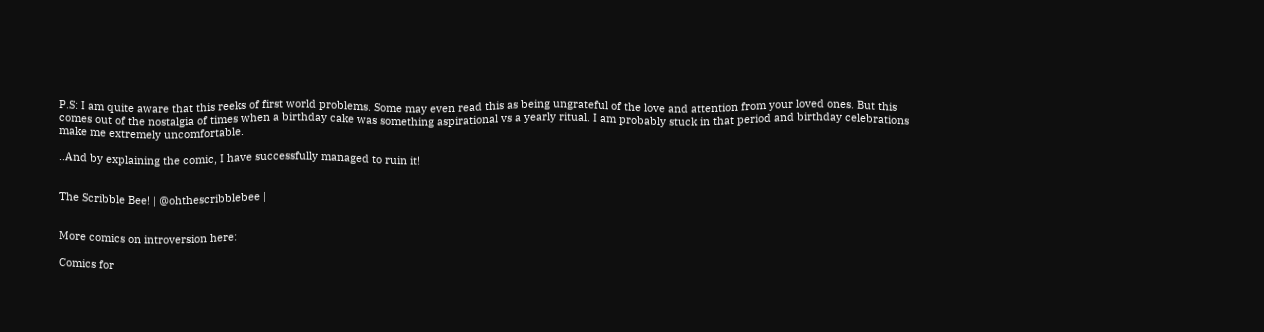P.S: I am quite aware that this reeks of first world problems. Some may even read this as being ungrateful of the love and attention from your loved ones. But this comes out of the nostalgia of times when a birthday cake was something aspirational vs a yearly ritual. I am probably stuck in that period and birthday celebrations make me extremely uncomfortable.

..And by explaining the comic, I have successfully managed to ruin it!


The Scribble Bee! | @ohthescribblebee |


More comics on introversion here:

Comics for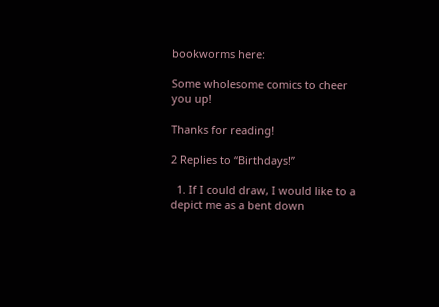bookworms here:

Some wholesome comics to cheer you up!

Thanks for reading!

2 Replies to “Birthdays!”

  1. If I could draw, I would like to a depict me as a bent down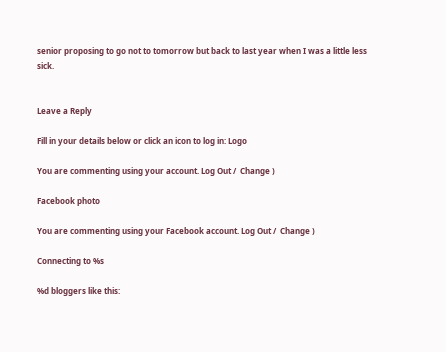senior proposing to go not to tomorrow but back to last year when I was a little less sick.


Leave a Reply

Fill in your details below or click an icon to log in: Logo

You are commenting using your account. Log Out /  Change )

Facebook photo

You are commenting using your Facebook account. Log Out /  Change )

Connecting to %s

%d bloggers like this: